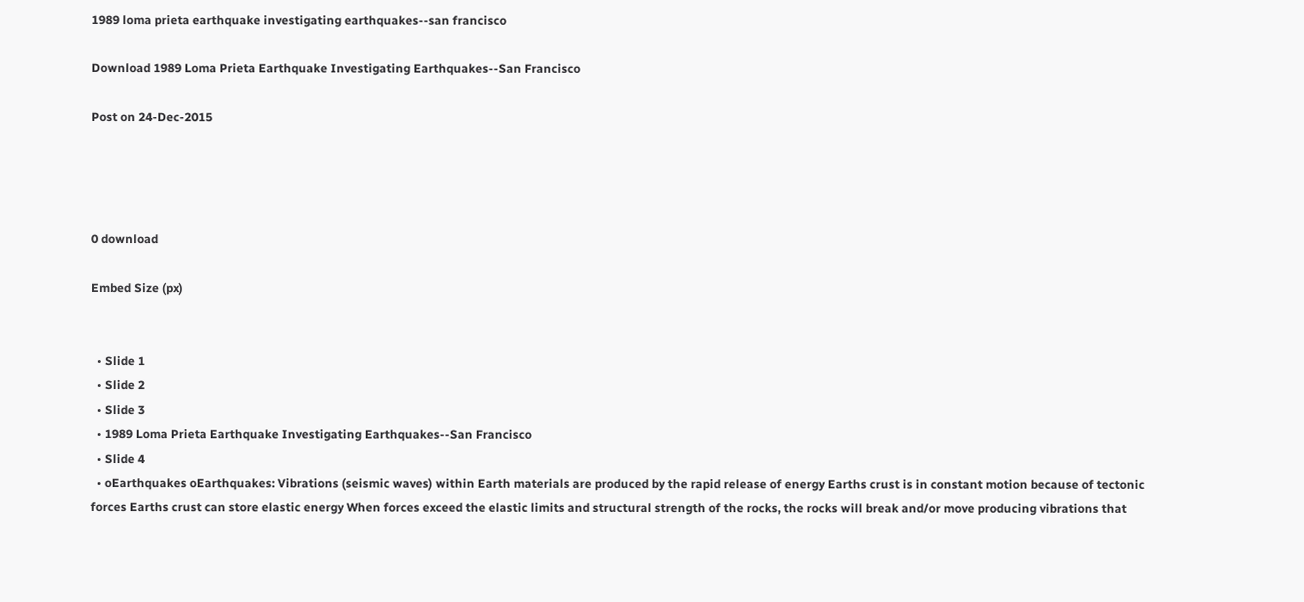1989 loma prieta earthquake investigating earthquakes--san francisco

Download 1989 Loma Prieta Earthquake Investigating Earthquakes--San Francisco

Post on 24-Dec-2015




0 download

Embed Size (px)


  • Slide 1
  • Slide 2
  • Slide 3
  • 1989 Loma Prieta Earthquake Investigating Earthquakes--San Francisco
  • Slide 4
  • oEarthquakes oEarthquakes: Vibrations (seismic waves) within Earth materials are produced by the rapid release of energy Earths crust is in constant motion because of tectonic forces Earths crust can store elastic energy When forces exceed the elastic limits and structural strength of the rocks, the rocks will break and/or move producing vibrations that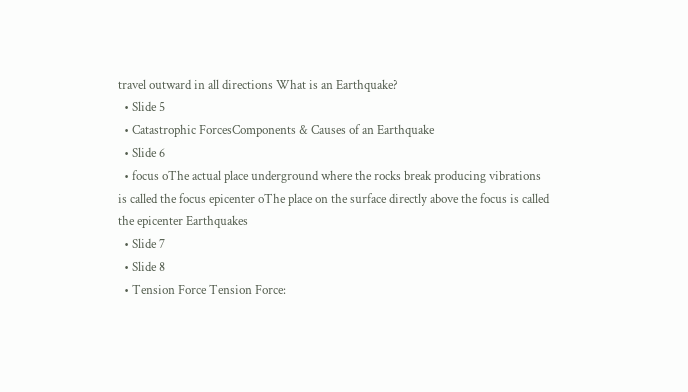travel outward in all directions What is an Earthquake?
  • Slide 5
  • Catastrophic ForcesComponents & Causes of an Earthquake
  • Slide 6
  • focus oThe actual place underground where the rocks break producing vibrations is called the focus epicenter oThe place on the surface directly above the focus is called the epicenter Earthquakes
  • Slide 7
  • Slide 8
  • Tension Force Tension Force: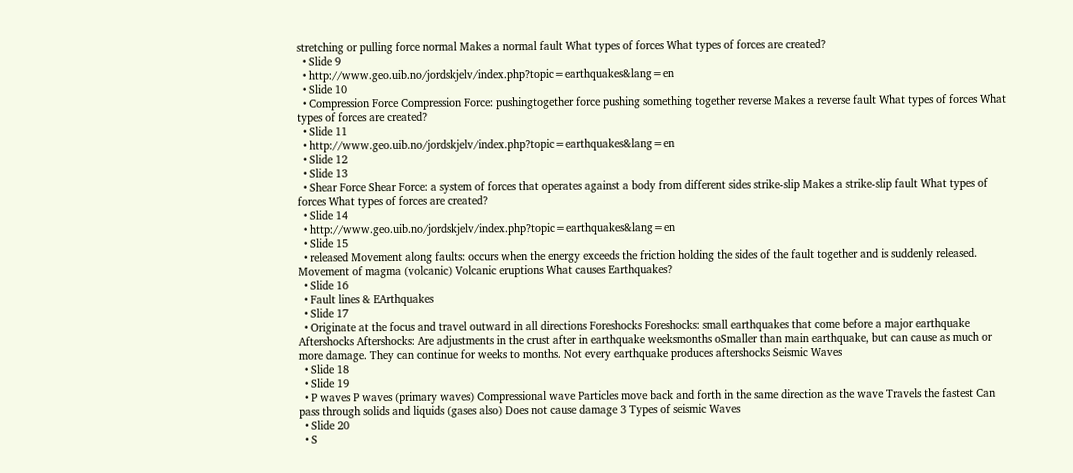stretching or pulling force normal Makes a normal fault What types of forces What types of forces are created?
  • Slide 9
  • http://www.geo.uib.no/jordskjelv/index.php?topic=earthquakes&lang=en
  • Slide 10
  • Compression Force Compression Force: pushingtogether force pushing something together reverse Makes a reverse fault What types of forces What types of forces are created?
  • Slide 11
  • http://www.geo.uib.no/jordskjelv/index.php?topic=earthquakes&lang=en
  • Slide 12
  • Slide 13
  • Shear Force Shear Force: a system of forces that operates against a body from different sides strike-slip Makes a strike-slip fault What types of forces What types of forces are created?
  • Slide 14
  • http://www.geo.uib.no/jordskjelv/index.php?topic=earthquakes&lang=en
  • Slide 15
  • released Movement along faults: occurs when the energy exceeds the friction holding the sides of the fault together and is suddenly released. Movement of magma (volcanic) Volcanic eruptions What causes Earthquakes?
  • Slide 16
  • Fault lines & EArthquakes
  • Slide 17
  • Originate at the focus and travel outward in all directions Foreshocks Foreshocks: small earthquakes that come before a major earthquake Aftershocks Aftershocks: Are adjustments in the crust after in earthquake weeksmonths oSmaller than main earthquake, but can cause as much or more damage. They can continue for weeks to months. Not every earthquake produces aftershocks Seismic Waves
  • Slide 18
  • Slide 19
  • P waves P waves (primary waves) Compressional wave Particles move back and forth in the same direction as the wave Travels the fastest Can pass through solids and liquids (gases also) Does not cause damage 3 Types of seismic Waves
  • Slide 20
  • S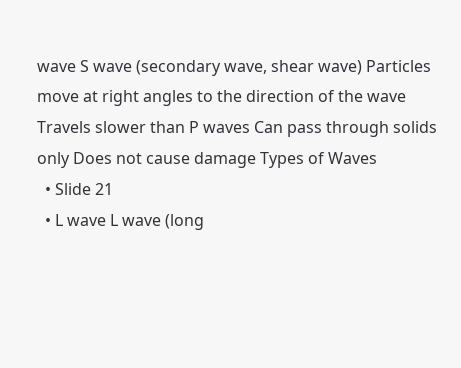wave S wave (secondary wave, shear wave) Particles move at right angles to the direction of the wave Travels slower than P waves Can pass through solids only Does not cause damage Types of Waves
  • Slide 21
  • L wave L wave (long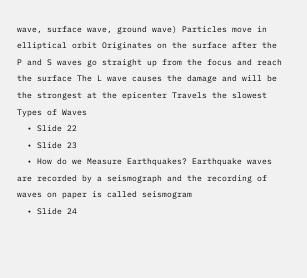wave, surface wave, ground wave) Particles move in elliptical orbit Originates on the surface after the P and S waves go straight up from the focus and reach the surface The L wave causes the damage and will be the strongest at the epicenter Travels the slowest Types of Waves
  • Slide 22
  • Slide 23
  • How do we Measure Earthquakes? Earthquake waves are recorded by a seismograph and the recording of waves on paper is called seismogram
  • Slide 24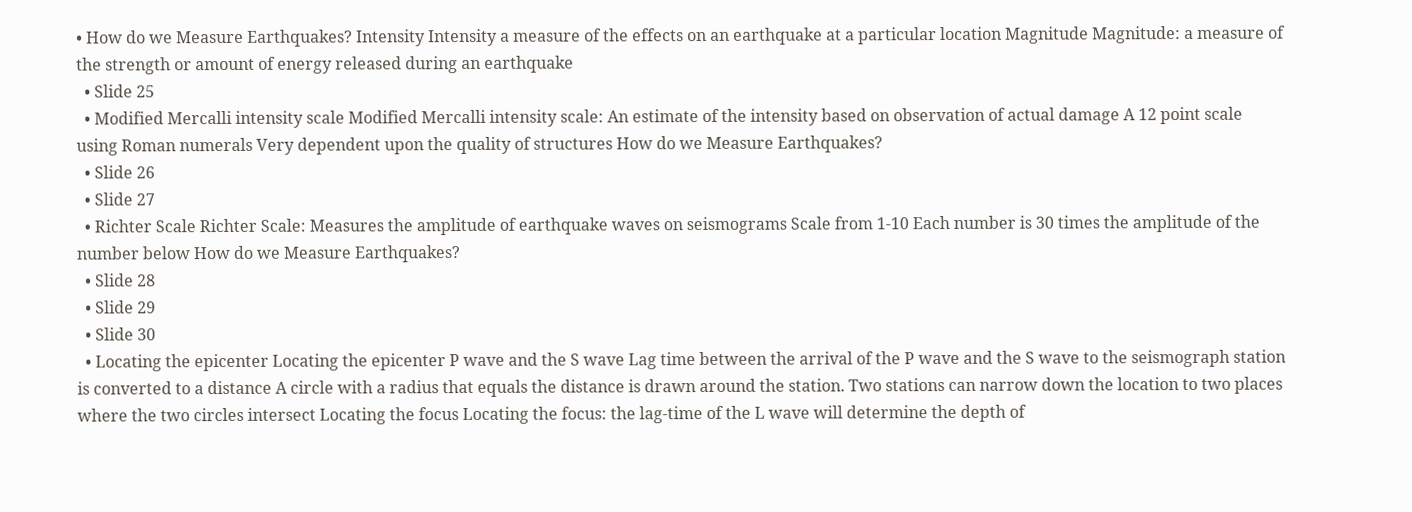• How do we Measure Earthquakes? Intensity Intensity a measure of the effects on an earthquake at a particular location Magnitude Magnitude: a measure of the strength or amount of energy released during an earthquake
  • Slide 25
  • Modified Mercalli intensity scale Modified Mercalli intensity scale: An estimate of the intensity based on observation of actual damage A 12 point scale using Roman numerals Very dependent upon the quality of structures How do we Measure Earthquakes?
  • Slide 26
  • Slide 27
  • Richter Scale Richter Scale: Measures the amplitude of earthquake waves on seismograms Scale from 1-10 Each number is 30 times the amplitude of the number below How do we Measure Earthquakes?
  • Slide 28
  • Slide 29
  • Slide 30
  • Locating the epicenter Locating the epicenter P wave and the S wave Lag time between the arrival of the P wave and the S wave to the seismograph station is converted to a distance A circle with a radius that equals the distance is drawn around the station. Two stations can narrow down the location to two places where the two circles intersect Locating the focus Locating the focus: the lag-time of the L wave will determine the depth of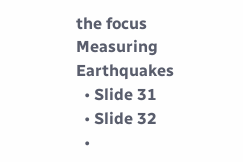the focus Measuring Earthquakes
  • Slide 31
  • Slide 32
  •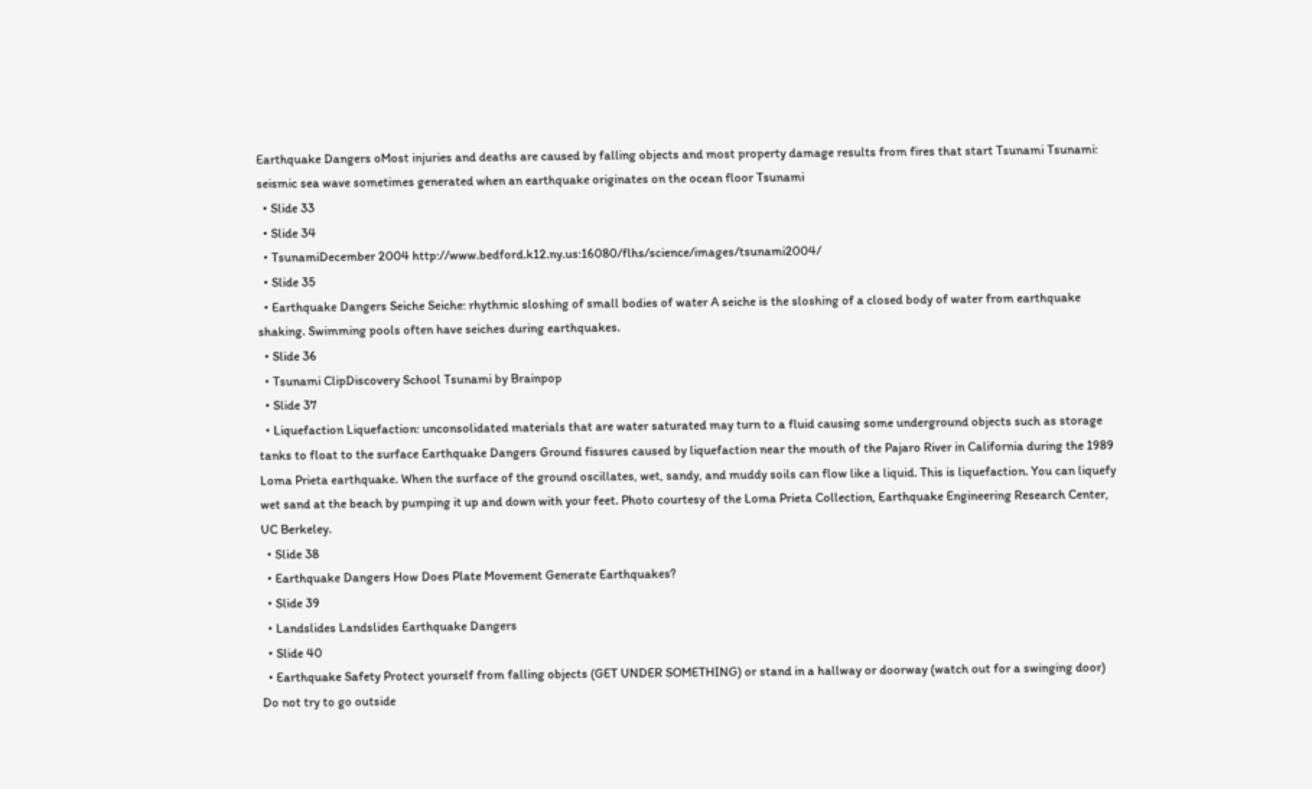Earthquake Dangers oMost injuries and deaths are caused by falling objects and most property damage results from fires that start Tsunami Tsunami: seismic sea wave sometimes generated when an earthquake originates on the ocean floor Tsunami
  • Slide 33
  • Slide 34
  • TsunamiDecember 2004 http://www.bedford.k12.ny.us:16080/flhs/science/images/tsunami2004/
  • Slide 35
  • Earthquake Dangers Seiche Seiche: rhythmic sloshing of small bodies of water A seiche is the sloshing of a closed body of water from earthquake shaking. Swimming pools often have seiches during earthquakes.
  • Slide 36
  • Tsunami ClipDiscovery School Tsunami by Brainpop
  • Slide 37
  • Liquefaction Liquefaction: unconsolidated materials that are water saturated may turn to a fluid causing some underground objects such as storage tanks to float to the surface Earthquake Dangers Ground fissures caused by liquefaction near the mouth of the Pajaro River in California during the 1989 Loma Prieta earthquake. When the surface of the ground oscillates, wet, sandy, and muddy soils can flow like a liquid. This is liquefaction. You can liquefy wet sand at the beach by pumping it up and down with your feet. Photo courtesy of the Loma Prieta Collection, Earthquake Engineering Research Center, UC Berkeley.
  • Slide 38
  • Earthquake Dangers How Does Plate Movement Generate Earthquakes?
  • Slide 39
  • Landslides Landslides Earthquake Dangers
  • Slide 40
  • Earthquake Safety Protect yourself from falling objects (GET UNDER SOMETHING) or stand in a hallway or doorway (watch out for a swinging door) Do not try to go outside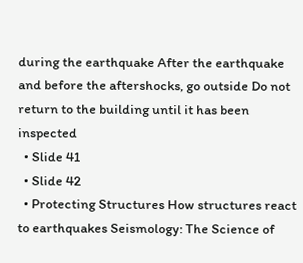during the earthquake After the earthquake and before the aftershocks, go outside Do not return to the building until it has been inspected
  • Slide 41
  • Slide 42
  • Protecting Structures How structures react to earthquakes Seismology: The Science of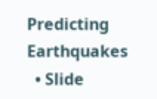Predicting Earthquakes
  • Slide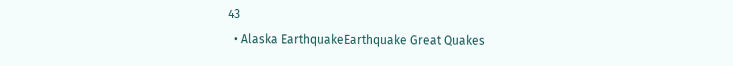43
  • Alaska EarthquakeEarthquake Great Quakes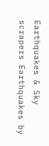Earthquakes & Sky scrapers Earthquakes by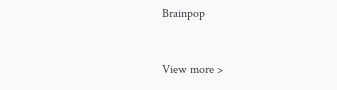Brainpop


View more >